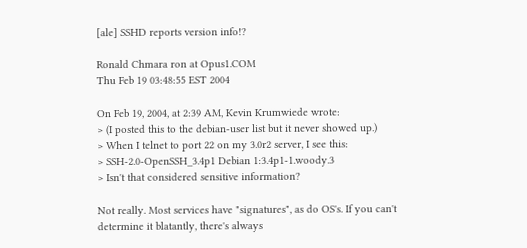[ale] SSHD reports version info!?

Ronald Chmara ron at Opus1.COM
Thu Feb 19 03:48:55 EST 2004

On Feb 19, 2004, at 2:39 AM, Kevin Krumwiede wrote:
> (I posted this to the debian-user list but it never showed up.)
> When I telnet to port 22 on my 3.0r2 server, I see this:
> SSH-2.0-OpenSSH_3.4p1 Debian 1:3.4p1-1.woody.3
> Isn't that considered sensitive information?

Not really. Most services have "signatures", as do OS's. If you can't
determine it blatantly, there's always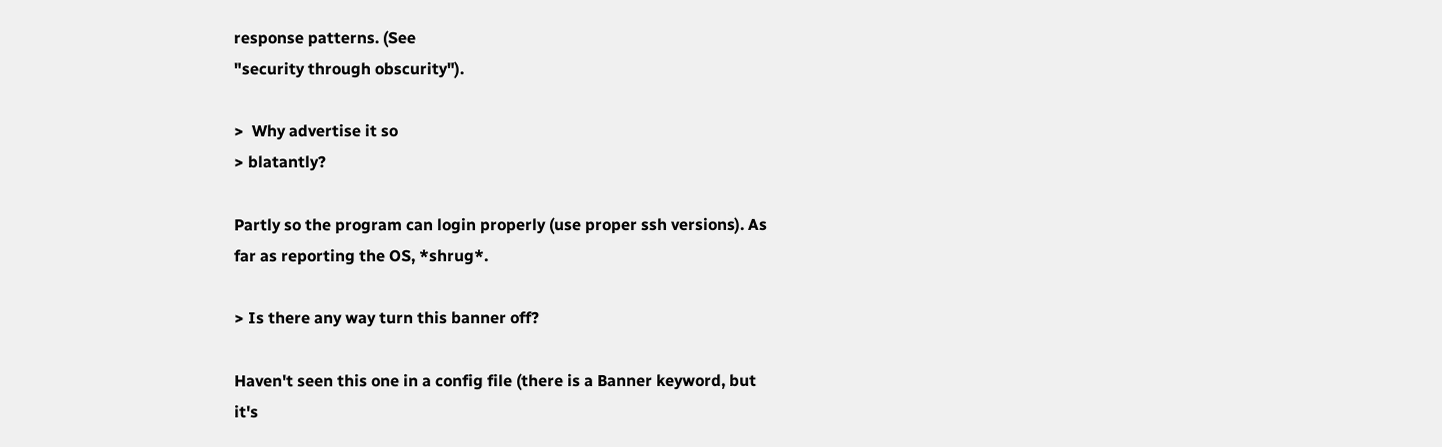response patterns. (See
"security through obscurity").

>  Why advertise it so
> blatantly?

Partly so the program can login properly (use proper ssh versions). As
far as reporting the OS, *shrug*.

> Is there any way turn this banner off?

Haven't seen this one in a config file (there is a Banner keyword, but
it's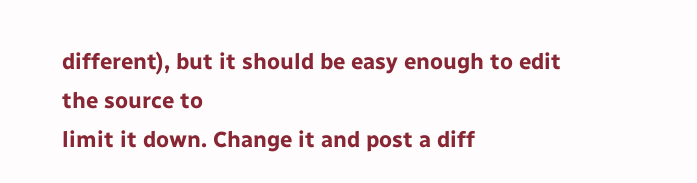different), but it should be easy enough to edit the source to
limit it down. Change it and post a diff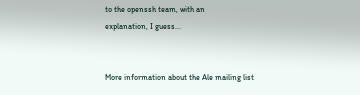to the openssh team, with an
explanation, I guess...


More information about the Ale mailing list